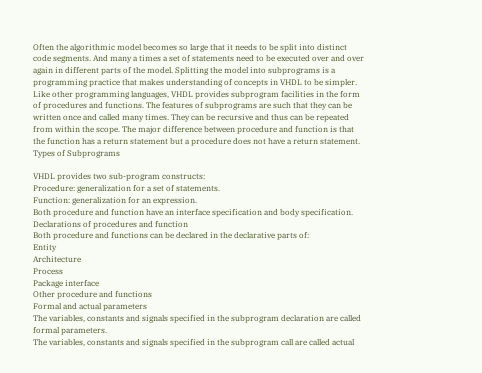Often the algorithmic model becomes so large that it needs to be split into distinct code segments. And many a times a set of statements need to be executed over and over again in different parts of the model. Splitting the model into subprograms is a programming practice that makes understanding of concepts in VHDL to be simpler. Like other programming languages, VHDL provides subprogram facilities in the form of procedures and functions. The features of subprograms are such that they can be written once and called many times. They can be recursive and thus can be repeated from within the scope. The major difference between procedure and function is that the function has a return statement but a procedure does not have a return statement.
Types of Subprograms

VHDL provides two sub-program constructs:
Procedure: generalization for a set of statements.
Function: generalization for an expression.
Both procedure and function have an interface specification and body specification.
Declarations of procedures and function
Both procedure and functions can be declared in the declarative parts of:
Entity
Architecture
Process
Package interface
Other procedure and functions
Formal and actual parameters
The variables, constants and signals specified in the subprogram declaration are called formal parameters.
The variables, constants and signals specified in the subprogram call are called actual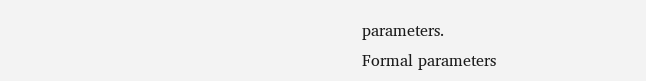parameters.
Formal parameters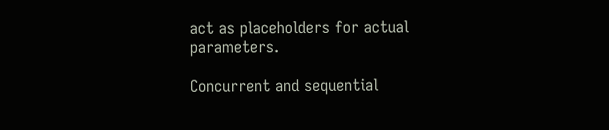act as placeholders for actual parameters.

Concurrent and sequential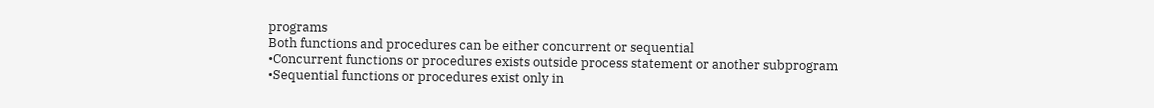programs
Both functions and procedures can be either concurrent or sequential
•Concurrent functions or procedures exists outside process statement or another subprogram
•Sequential functions or procedures exist only in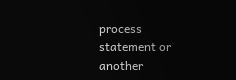process statement or another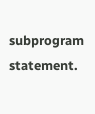subprogram statement.